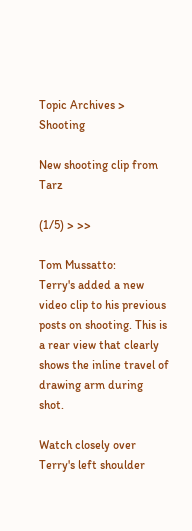Topic Archives > Shooting

New shooting clip from Tarz

(1/5) > >>

Tom Mussatto:
Terry's added a new video clip to his previous posts on shooting. This is a rear view that clearly shows the inline travel of drawing arm during shot.

Watch closely over Terry's left shoulder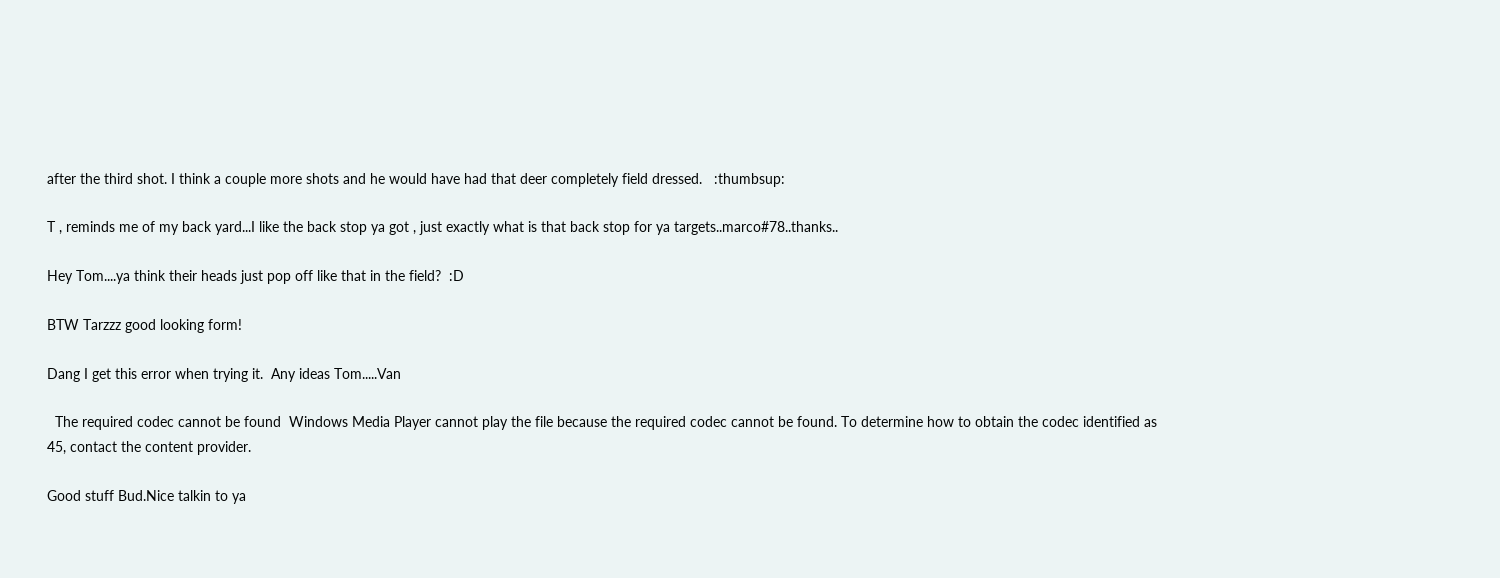after the third shot. I think a couple more shots and he would have had that deer completely field dressed.   :thumbsup:

T , reminds me of my back yard...I like the back stop ya got , just exactly what is that back stop for ya targets..marco#78..thanks..

Hey Tom....ya think their heads just pop off like that in the field?  :D

BTW Tarzzz good looking form!

Dang I get this error when trying it.  Any ideas Tom.....Van

  The required codec cannot be found  Windows Media Player cannot play the file because the required codec cannot be found. To determine how to obtain the codec identified as 45, contact the content provider.

Good stuff Bud.Nice talkin to ya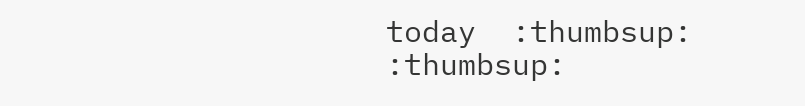today  :thumbsup:    :thumbsup: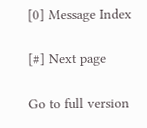[0] Message Index

[#] Next page

Go to full version